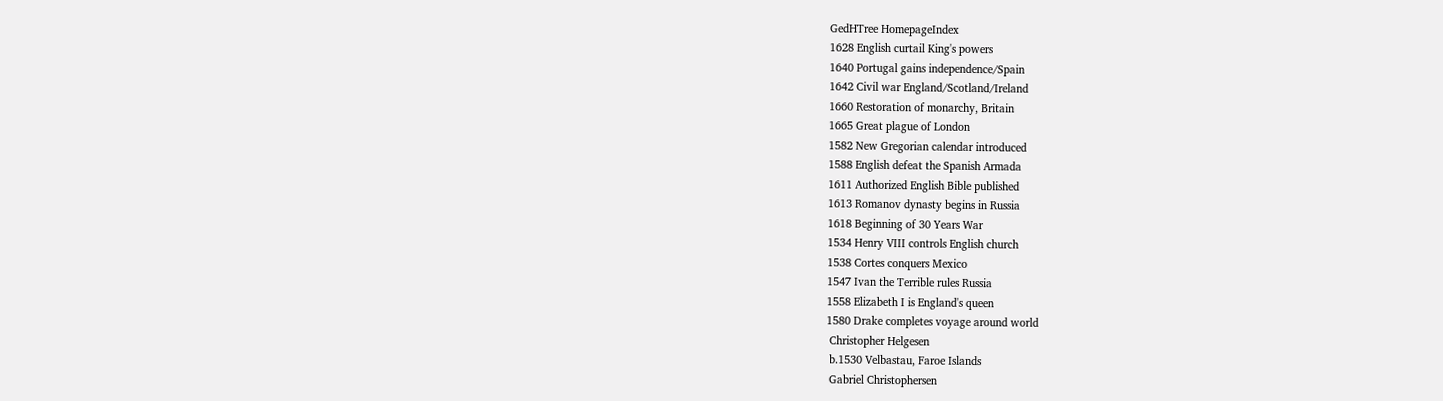GedHTree HomepageIndex
1628 English curtail King's powers
1640 Portugal gains independence/Spain
1642 Civil war England/Scotland/Ireland
1660 Restoration of monarchy, Britain
1665 Great plague of London
1582 New Gregorian calendar introduced
1588 English defeat the Spanish Armada
1611 Authorized English Bible published
1613 Romanov dynasty begins in Russia
1618 Beginning of 30 Years War
1534 Henry VIII controls English church
1538 Cortes conquers Mexico
1547 Ivan the Terrible rules Russia
1558 Elizabeth I is England's queen
1580 Drake completes voyage around world
 Christopher Helgesen
 b.1530 Velbastau, Faroe Islands
 Gabriel Christophersen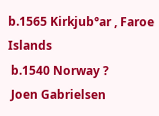b.1565 Kirkjub°ar , Faroe Islands
 b.1540 Norway ?
 Joen Gabrielsen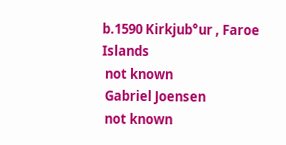b.1590 Kirkjub°ur , Faroe Islands
 not known
 Gabriel Joensen
 not known